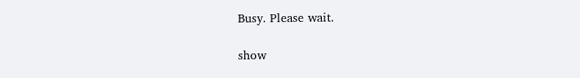Busy. Please wait.

show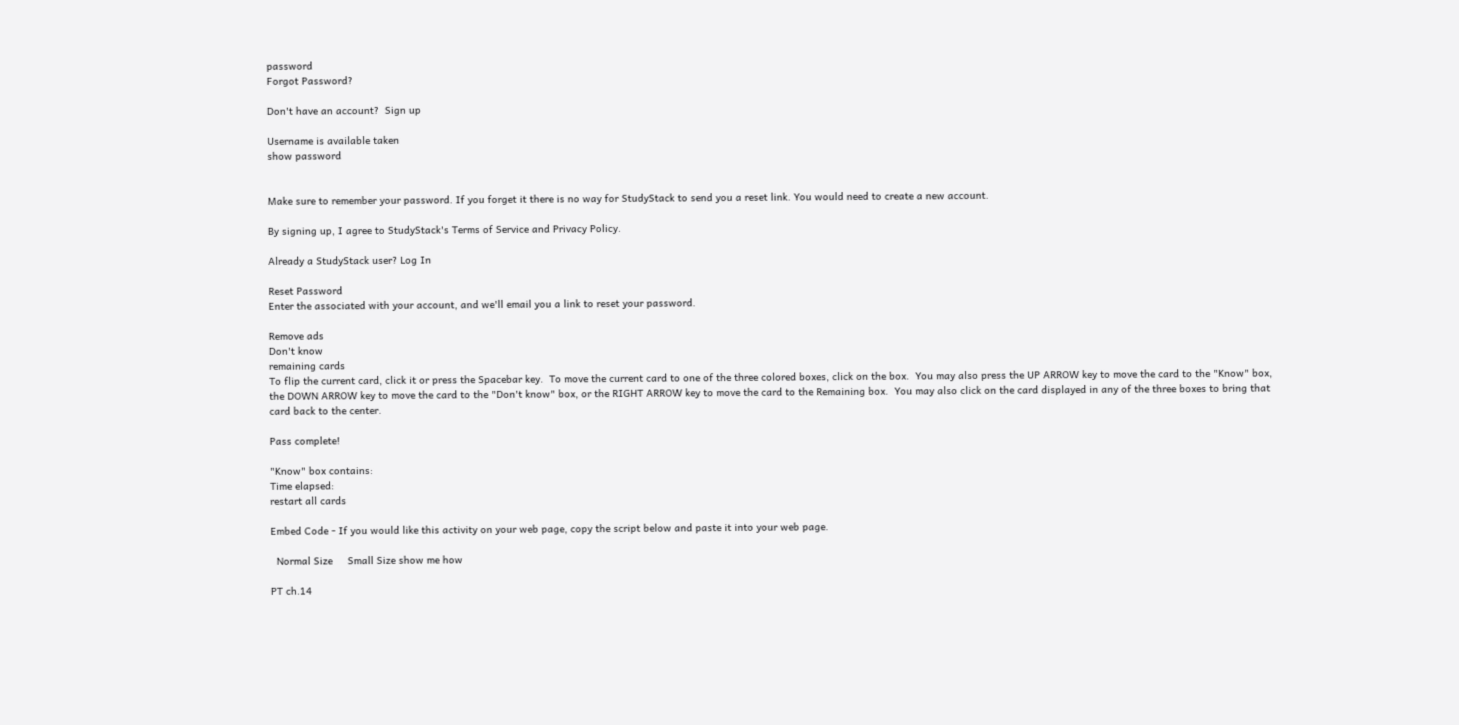password
Forgot Password?

Don't have an account?  Sign up

Username is available taken
show password


Make sure to remember your password. If you forget it there is no way for StudyStack to send you a reset link. You would need to create a new account.

By signing up, I agree to StudyStack's Terms of Service and Privacy Policy.

Already a StudyStack user? Log In

Reset Password
Enter the associated with your account, and we'll email you a link to reset your password.

Remove ads
Don't know
remaining cards
To flip the current card, click it or press the Spacebar key.  To move the current card to one of the three colored boxes, click on the box.  You may also press the UP ARROW key to move the card to the "Know" box, the DOWN ARROW key to move the card to the "Don't know" box, or the RIGHT ARROW key to move the card to the Remaining box.  You may also click on the card displayed in any of the three boxes to bring that card back to the center.

Pass complete!

"Know" box contains:
Time elapsed:
restart all cards

Embed Code - If you would like this activity on your web page, copy the script below and paste it into your web page.

  Normal Size     Small Size show me how

PT ch.14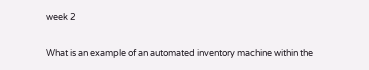week 2

What is an example of an automated inventory machine within the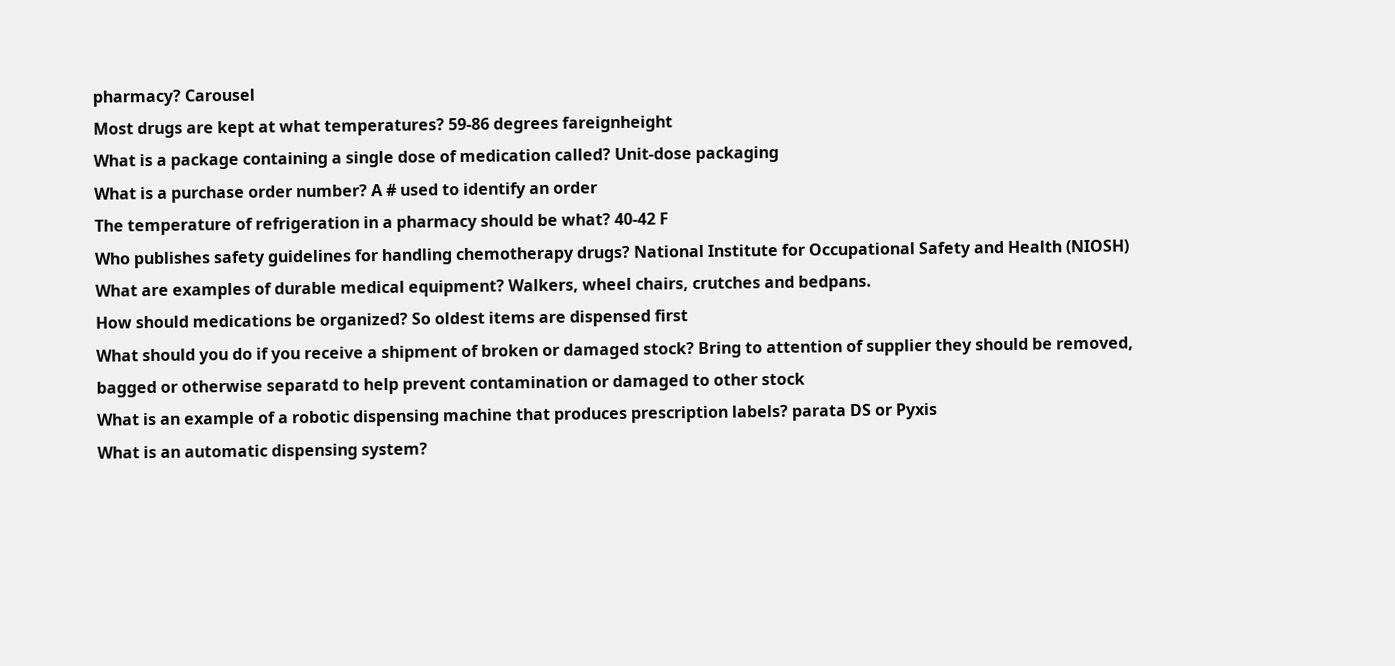pharmacy? Carousel
Most drugs are kept at what temperatures? 59-86 degrees fareignheight
What is a package containing a single dose of medication called? Unit-dose packaging
What is a purchase order number? A # used to identify an order
The temperature of refrigeration in a pharmacy should be what? 40-42 F
Who publishes safety guidelines for handling chemotherapy drugs? National Institute for Occupational Safety and Health (NIOSH)
What are examples of durable medical equipment? Walkers, wheel chairs, crutches and bedpans.
How should medications be organized? So oldest items are dispensed first
What should you do if you receive a shipment of broken or damaged stock? Bring to attention of supplier they should be removed, bagged or otherwise separatd to help prevent contamination or damaged to other stock
What is an example of a robotic dispensing machine that produces prescription labels? parata DS or Pyxis
What is an automatic dispensing system?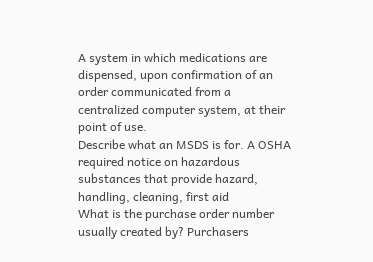A system in which medications are dispensed, upon confirmation of an order communicated from a centralized computer system, at their point of use.
Describe what an MSDS is for. A OSHA required notice on hazardous substances that provide hazard, handling, cleaning, first aid
What is the purchase order number usually created by? Purchasers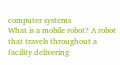computer systems
What is a mobile robot? A robot that travels throughout a facility delivering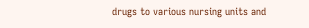drugs to various nursing units and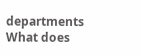departments
What does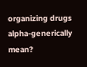organizing drugs alpha-generically mean?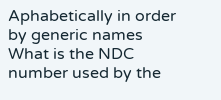Aphabetically in order by generic names
What is the NDC number used by the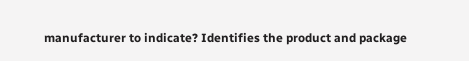manufacturer to indicate? Identifies the product and package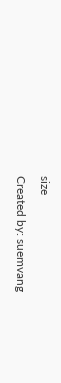size
Created by: suemvang